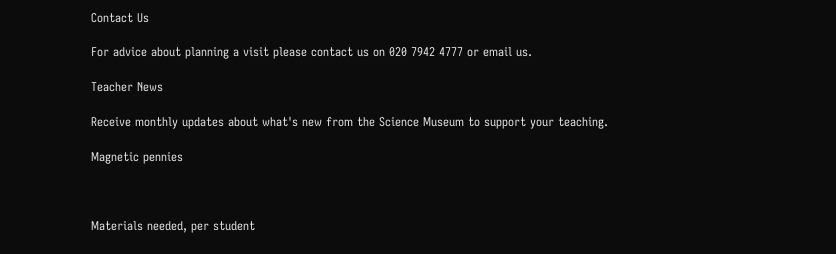Contact Us

For advice about planning a visit please contact us on 020 7942 4777 or email us.

Teacher News

Receive monthly updates about what's new from the Science Museum to support your teaching.

Magnetic pennies



Materials needed, per student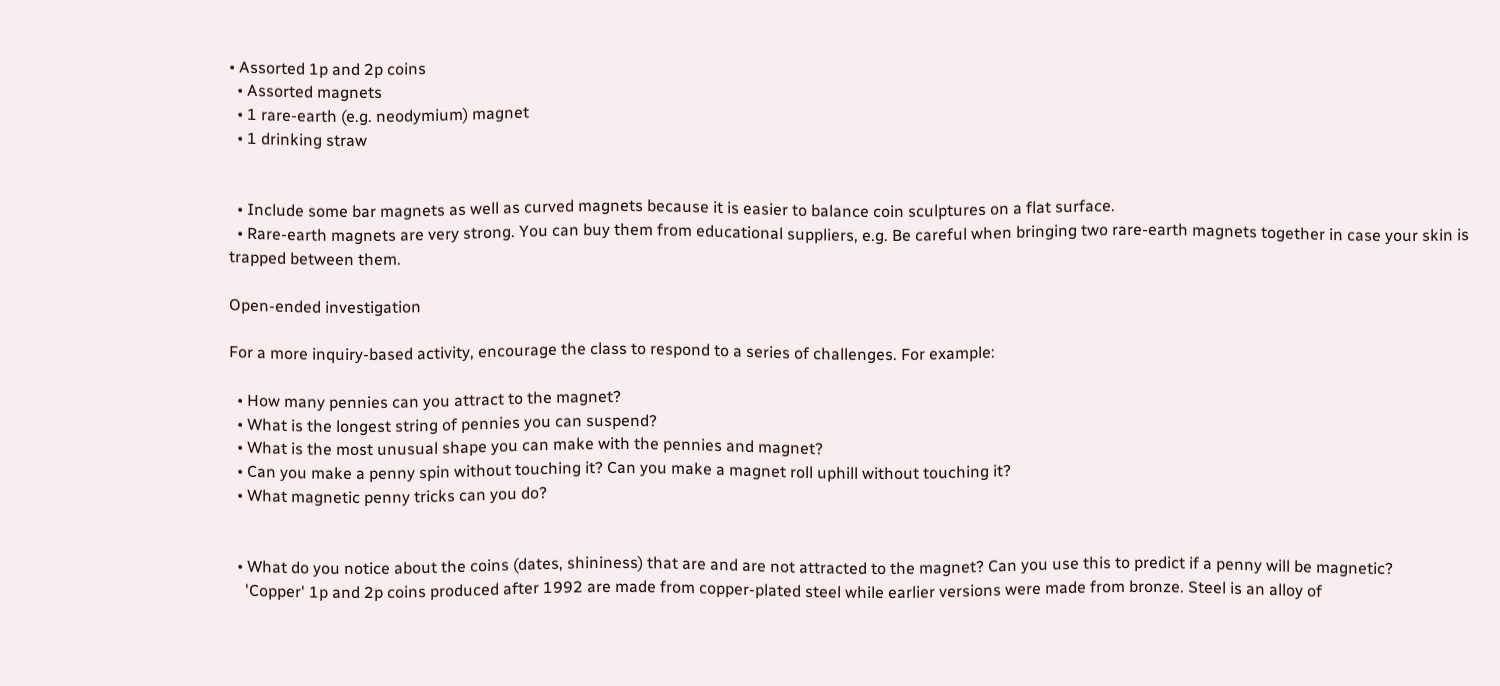• Assorted 1p and 2p coins
  • Assorted magnets
  • 1 rare-earth (e.g. neodymium) magnet
  • 1 drinking straw


  • Include some bar magnets as well as curved magnets because it is easier to balance coin sculptures on a flat surface.
  • Rare-earth magnets are very strong. You can buy them from educational suppliers, e.g. Be careful when bringing two rare-earth magnets together in case your skin is trapped between them.

Open-ended investigation

For a more inquiry-based activity, encourage the class to respond to a series of challenges. For example:

  • How many pennies can you attract to the magnet?
  • What is the longest string of pennies you can suspend?
  • What is the most unusual shape you can make with the pennies and magnet?
  • Can you make a penny spin without touching it? Can you make a magnet roll uphill without touching it?
  • What magnetic penny tricks can you do?


  • What do you notice about the coins (dates, shininess) that are and are not attracted to the magnet? Can you use this to predict if a penny will be magnetic?
    'Copper' 1p and 2p coins produced after 1992 are made from copper-plated steel while earlier versions were made from bronze. Steel is an alloy of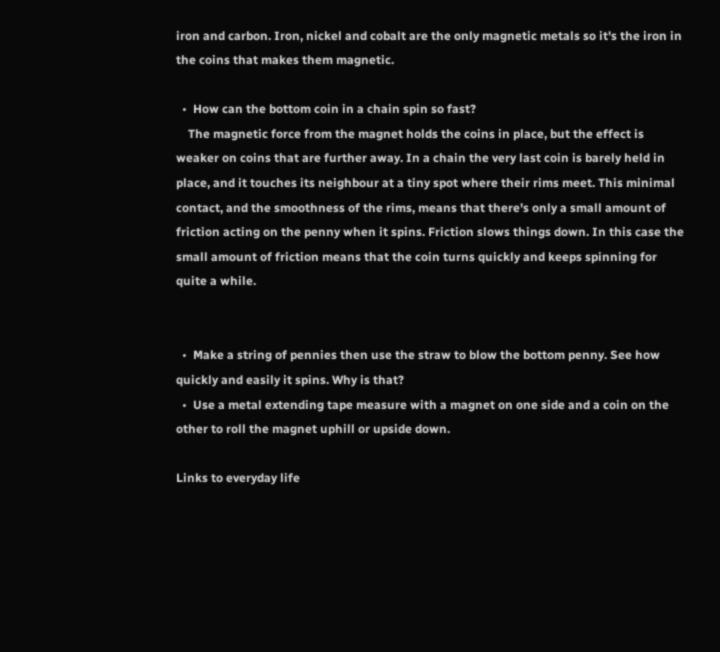iron and carbon. Iron, nickel and cobalt are the only magnetic metals so it's the iron in the coins that makes them magnetic.

  •  How can the bottom coin in a chain spin so fast?
    The magnetic force from the magnet holds the coins in place, but the effect is weaker on coins that are further away. In a chain the very last coin is barely held in place, and it touches its neighbour at a tiny spot where their rims meet. This minimal contact, and the smoothness of the rims, means that there's only a small amount of friction acting on the penny when it spins. Friction slows things down. In this case the small amount of friction means that the coin turns quickly and keeps spinning for quite a while.


  •  Make a string of pennies then use the straw to blow the bottom penny. See how quickly and easily it spins. Why is that?
  •  Use a metal extending tape measure with a magnet on one side and a coin on the other to roll the magnet uphill or upside down.

Links to everyday life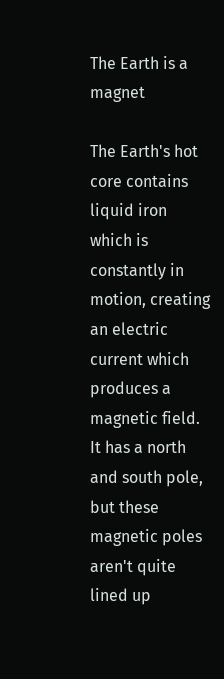The Earth is a magnet

The Earth's hot core contains liquid iron which is constantly in motion, creating an electric current which produces a magnetic field. It has a north and south pole, but these magnetic poles aren't quite lined up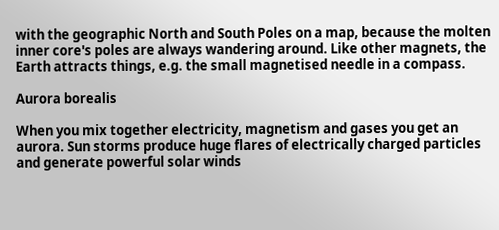with the geographic North and South Poles on a map, because the molten inner core's poles are always wandering around. Like other magnets, the Earth attracts things, e.g. the small magnetised needle in a compass.

Aurora borealis

When you mix together electricity, magnetism and gases you get an aurora. Sun storms produce huge flares of electrically charged particles and generate powerful solar winds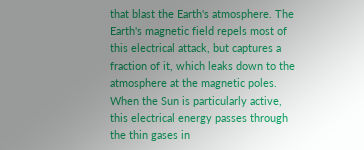that blast the Earth's atmosphere. The Earth's magnetic field repels most of this electrical attack, but captures a fraction of it, which leaks down to the atmosphere at the magnetic poles. When the Sun is particularly active, this electrical energy passes through the thin gases in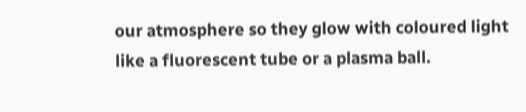our atmosphere so they glow with coloured light like a fluorescent tube or a plasma ball.